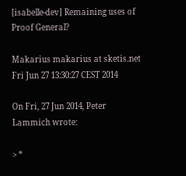[isabelle-dev] Remaining uses of Proof General?

Makarius makarius at sketis.net
Fri Jun 27 13:30:27 CEST 2014

On Fri, 27 Jun 2014, Peter Lammich wrote:

> *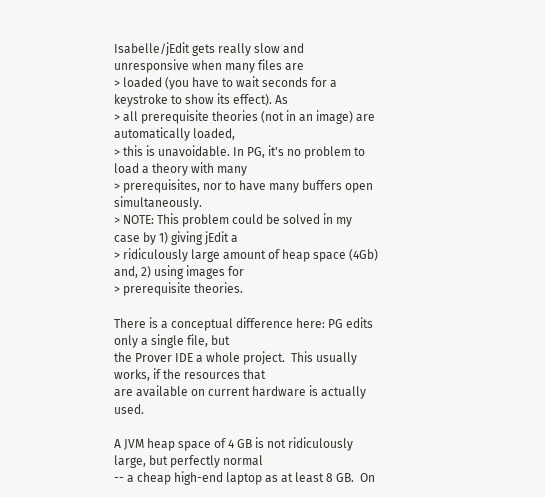Isabelle/jEdit gets really slow and unresponsive when many files are
> loaded (you have to wait seconds for a keystroke to show its effect). As
> all prerequisite theories (not in an image) are automatically loaded,
> this is unavoidable. In PG, it's no problem to load a theory with many
> prerequisites, nor to have many buffers open simultaneously.
> NOTE: This problem could be solved in my case by 1) giving jEdit a
> ridiculously large amount of heap space (4Gb) and, 2) using images for
> prerequisite theories.

There is a conceptual difference here: PG edits only a single file, but
the Prover IDE a whole project.  This usually works, if the resources that
are available on current hardware is actually used.

A JVM heap space of 4 GB is not ridiculously large, but perfectly normal
-- a cheap high-end laptop as at least 8 GB.  On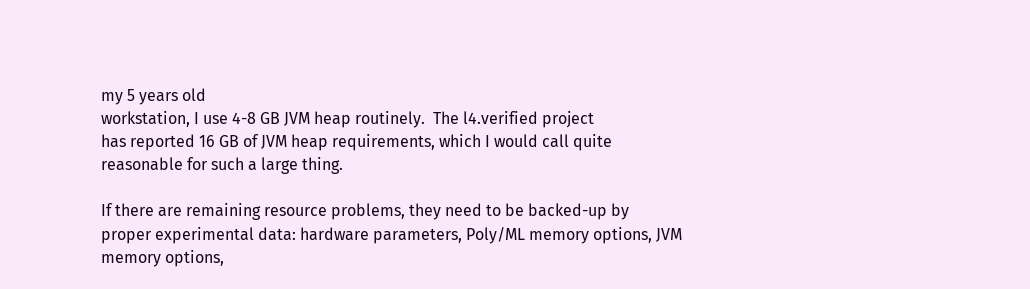my 5 years old
workstation, I use 4-8 GB JVM heap routinely.  The l4.verified project
has reported 16 GB of JVM heap requirements, which I would call quite
reasonable for such a large thing.

If there are remaining resource problems, they need to be backed-up by
proper experimental data: hardware parameters, Poly/ML memory options, JVM
memory options,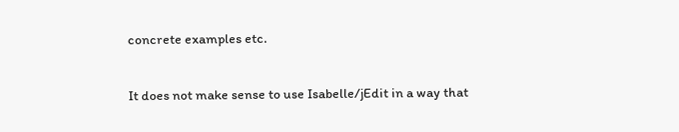concrete examples etc.

It does not make sense to use Isabelle/jEdit in a way that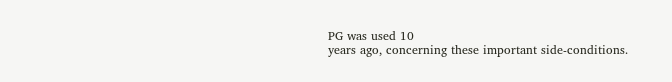PG was used 10
years ago, concerning these important side-conditions.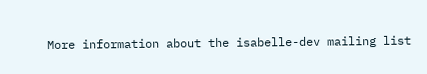More information about the isabelle-dev mailing list